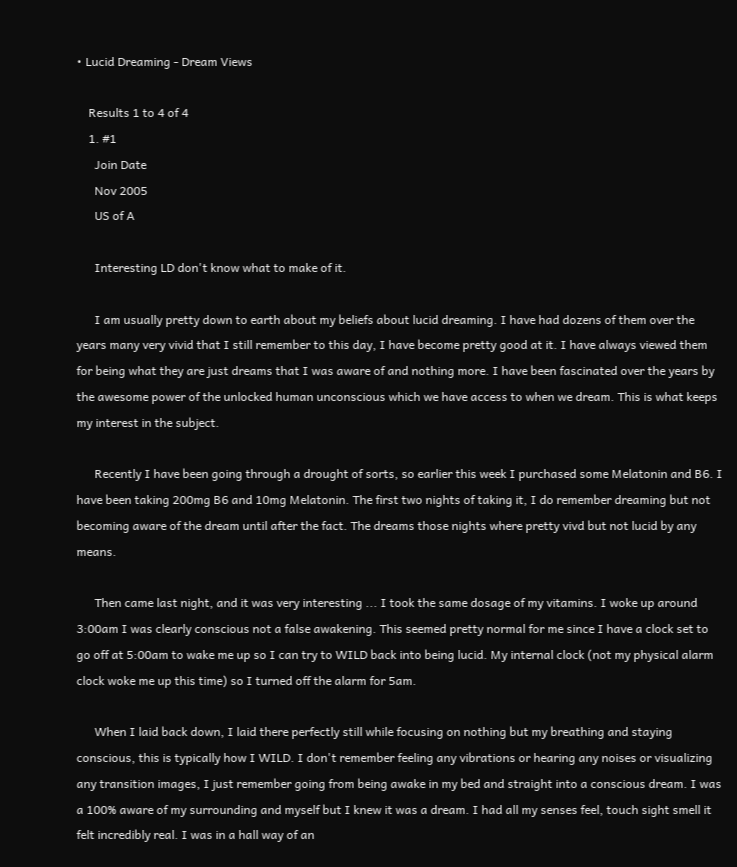• Lucid Dreaming - Dream Views

    Results 1 to 4 of 4
    1. #1
      Join Date
      Nov 2005
      US of A

      Interesting LD don't know what to make of it.

      I am usually pretty down to earth about my beliefs about lucid dreaming. I have had dozens of them over the years many very vivid that I still remember to this day, I have become pretty good at it. I have always viewed them for being what they are just dreams that I was aware of and nothing more. I have been fascinated over the years by the awesome power of the unlocked human unconscious which we have access to when we dream. This is what keeps my interest in the subject.

      Recently I have been going through a drought of sorts, so earlier this week I purchased some Melatonin and B6. I have been taking 200mg B6 and 10mg Melatonin. The first two nights of taking it, I do remember dreaming but not becoming aware of the dream until after the fact. The dreams those nights where pretty vivd but not lucid by any means.

      Then came last night, and it was very interesting ... I took the same dosage of my vitamins. I woke up around 3:00am I was clearly conscious not a false awakening. This seemed pretty normal for me since I have a clock set to go off at 5:00am to wake me up so I can try to WILD back into being lucid. My internal clock (not my physical alarm clock woke me up this time) so I turned off the alarm for 5am.

      When I laid back down, I laid there perfectly still while focusing on nothing but my breathing and staying conscious, this is typically how I WILD. I don't remember feeling any vibrations or hearing any noises or visualizing any transition images, I just remember going from being awake in my bed and straight into a conscious dream. I was a 100% aware of my surrounding and myself but I knew it was a dream. I had all my senses feel, touch sight smell it felt incredibly real. I was in a hall way of an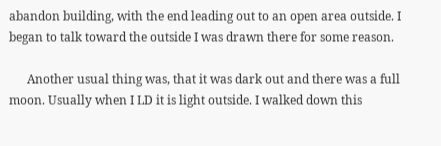abandon building, with the end leading out to an open area outside. I began to talk toward the outside I was drawn there for some reason.

      Another usual thing was, that it was dark out and there was a full moon. Usually when I LD it is light outside. I walked down this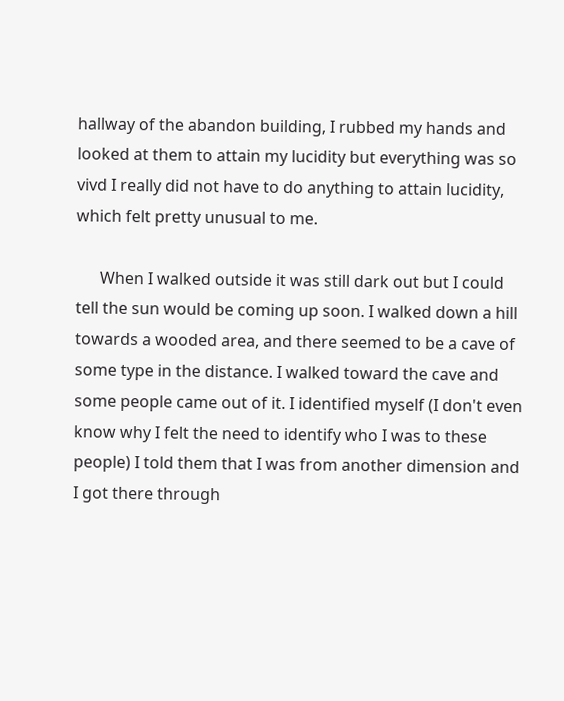hallway of the abandon building, I rubbed my hands and looked at them to attain my lucidity but everything was so vivd I really did not have to do anything to attain lucidity, which felt pretty unusual to me.

      When I walked outside it was still dark out but I could tell the sun would be coming up soon. I walked down a hill towards a wooded area, and there seemed to be a cave of some type in the distance. I walked toward the cave and some people came out of it. I identified myself (I don't even know why I felt the need to identify who I was to these people) I told them that I was from another dimension and I got there through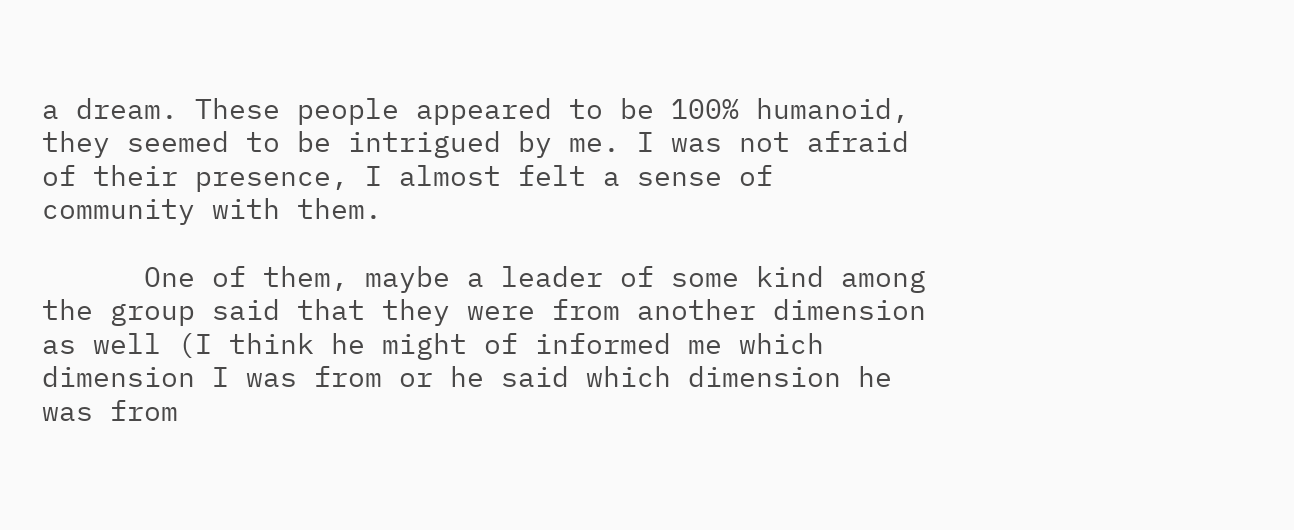a dream. These people appeared to be 100% humanoid, they seemed to be intrigued by me. I was not afraid of their presence, I almost felt a sense of community with them.

      One of them, maybe a leader of some kind among the group said that they were from another dimension as well (I think he might of informed me which dimension I was from or he said which dimension he was from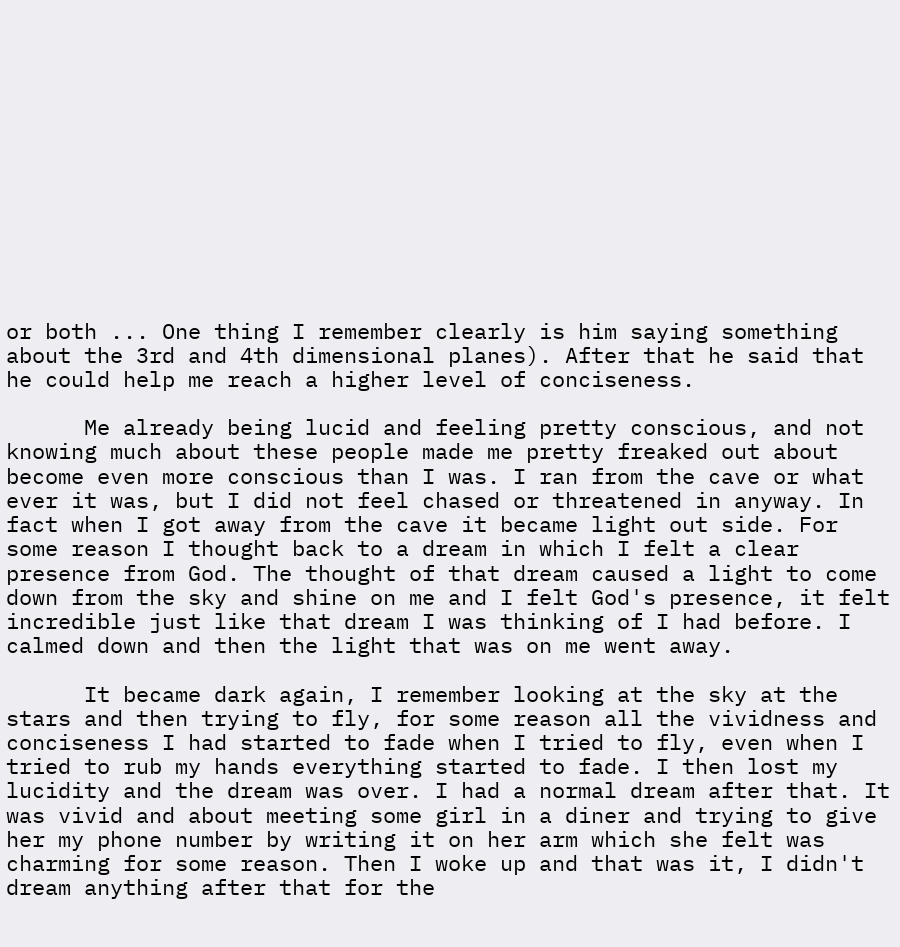or both ... One thing I remember clearly is him saying something about the 3rd and 4th dimensional planes). After that he said that he could help me reach a higher level of conciseness.

      Me already being lucid and feeling pretty conscious, and not knowing much about these people made me pretty freaked out about become even more conscious than I was. I ran from the cave or what ever it was, but I did not feel chased or threatened in anyway. In fact when I got away from the cave it became light out side. For some reason I thought back to a dream in which I felt a clear presence from God. The thought of that dream caused a light to come down from the sky and shine on me and I felt God's presence, it felt incredible just like that dream I was thinking of I had before. I calmed down and then the light that was on me went away.

      It became dark again, I remember looking at the sky at the stars and then trying to fly, for some reason all the vividness and conciseness I had started to fade when I tried to fly, even when I tried to rub my hands everything started to fade. I then lost my lucidity and the dream was over. I had a normal dream after that. It was vivid and about meeting some girl in a diner and trying to give her my phone number by writing it on her arm which she felt was charming for some reason. Then I woke up and that was it, I didn't dream anything after that for the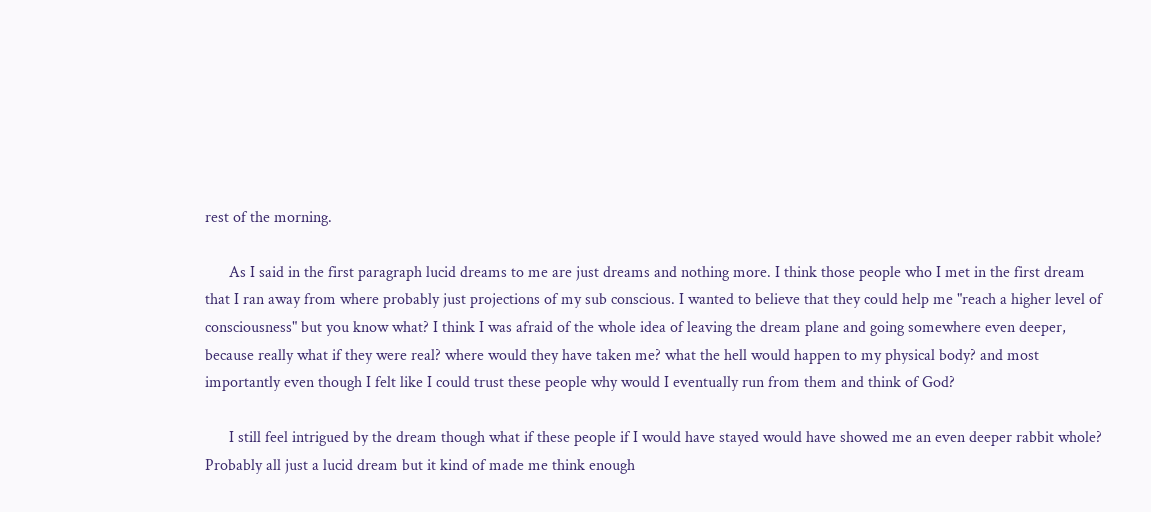rest of the morning.

      As I said in the first paragraph lucid dreams to me are just dreams and nothing more. I think those people who I met in the first dream that I ran away from where probably just projections of my sub conscious. I wanted to believe that they could help me "reach a higher level of consciousness" but you know what? I think I was afraid of the whole idea of leaving the dream plane and going somewhere even deeper, because really what if they were real? where would they have taken me? what the hell would happen to my physical body? and most importantly even though I felt like I could trust these people why would I eventually run from them and think of God?

      I still feel intrigued by the dream though what if these people if I would have stayed would have showed me an even deeper rabbit whole? Probably all just a lucid dream but it kind of made me think enough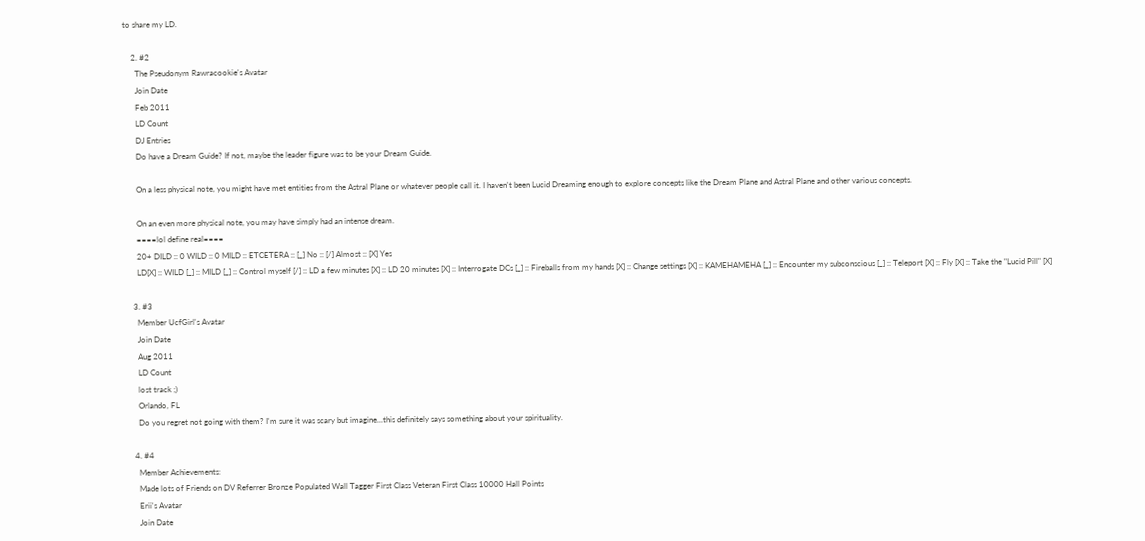to share my LD.

    2. #2
      The Pseudonym Rawracookie's Avatar
      Join Date
      Feb 2011
      LD Count
      DJ Entries
      Do have a Dream Guide? If not, maybe the leader figure was to be your Dream Guide.

      On a less physical note, you might have met entities from the Astral Plane or whatever people call it. I haven't been Lucid Dreaming enough to explore concepts like the Dream Plane and Astral Plane and other various concepts.

      On an even more physical note, you may have simply had an intense dream.
      ====lol define real====
      20+ DILD :: 0 WILD :: 0 MILD :: ETCETERA :: [_] No :: [/] Almost :: [X] Yes
      LD[X] :: WILD [_] :: MILD [_] :: Control myself [/] :: LD a few minutes [X] :: LD 20 minutes [X] :: Interrogate DCs [_] :: Fireballs from my hands [X] :: Change settings [X] :: KAMEHAMEHA [_] :: Encounter my subconscious [_] :: Teleport [X] :: Fly [X] :: Take the "Lucid Pill" [X]

    3. #3
      Member UcfGirl's Avatar
      Join Date
      Aug 2011
      LD Count
      lost track ;)
      Orlando, FL
      Do you regret not going with them? I'm sure it was scary but imagine...this definitely says something about your spirituality.

    4. #4
      Member Achievements:
      Made lots of Friends on DV Referrer Bronze Populated Wall Tagger First Class Veteran First Class 10000 Hall Points
      Erii's Avatar
      Join Date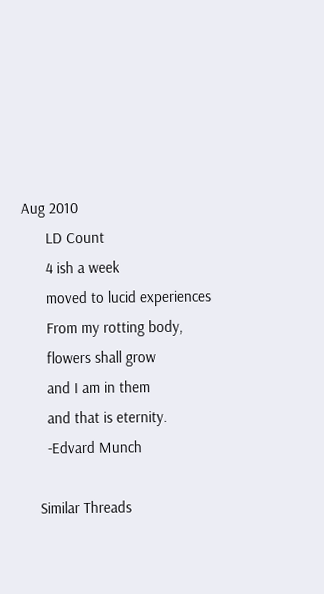Aug 2010
      LD Count
      4 ish a week
      moved to lucid experiences
      From my rotting body,
      flowers shall grow
      and I am in them
      and that is eternity.
      -Edvard Munch

    Similar Threads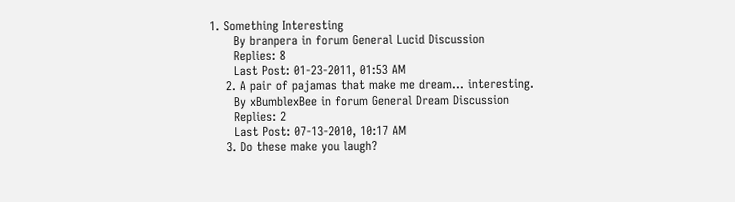1. Something Interesting
      By branpera in forum General Lucid Discussion
      Replies: 8
      Last Post: 01-23-2011, 01:53 AM
    2. A pair of pajamas that make me dream... interesting.
      By xBumblexBee in forum General Dream Discussion
      Replies: 2
      Last Post: 07-13-2010, 10:17 AM
    3. Do these make you laugh?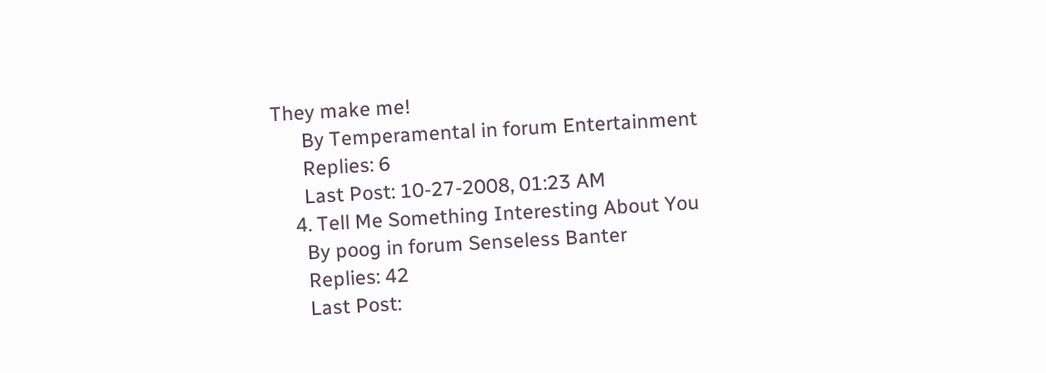They make me!
      By Temperamental in forum Entertainment
      Replies: 6
      Last Post: 10-27-2008, 01:23 AM
    4. Tell Me Something Interesting About You
      By poog in forum Senseless Banter
      Replies: 42
      Last Post: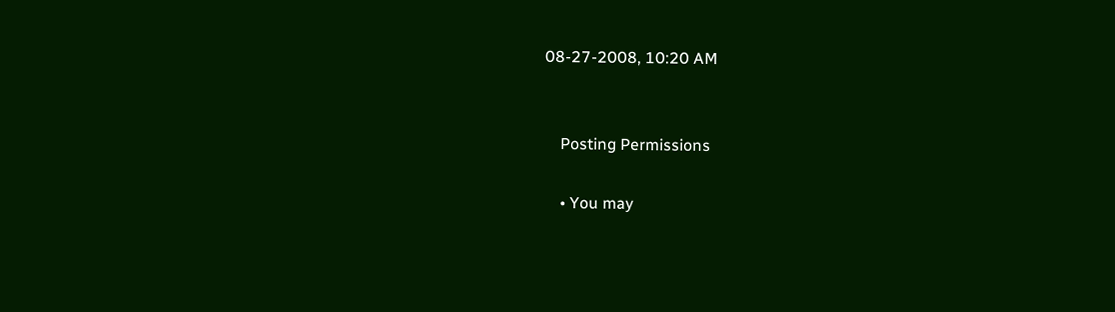08-27-2008, 10:20 AM


    Posting Permissions

    • You may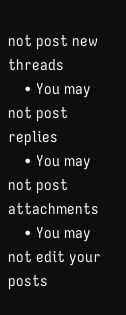not post new threads
    • You may not post replies
    • You may not post attachments
    • You may not edit your posts